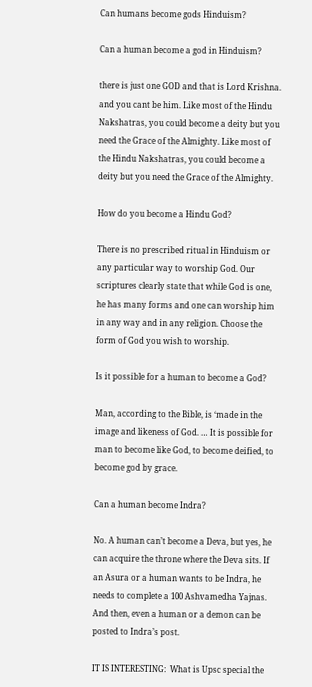Can humans become gods Hinduism?

Can a human become a god in Hinduism?

there is just one GOD and that is Lord Krishna. and you cant be him. Like most of the Hindu Nakshatras, you could become a deity but you need the Grace of the Almighty. Like most of the Hindu Nakshatras, you could become a deity but you need the Grace of the Almighty.

How do you become a Hindu God?

There is no prescribed ritual in Hinduism or any particular way to worship God. Our scriptures clearly state that while God is one, he has many forms and one can worship him in any way and in any religion. Choose the form of God you wish to worship.

Is it possible for a human to become a God?

Man, according to the Bible, is ‘made in the image and likeness of God. … It is possible for man to become like God, to become deified, to become god by grace.

Can a human become Indra?

No. A human can’t become a Deva, but yes, he can acquire the throne where the Deva sits. If an Asura or a human wants to be Indra, he needs to complete a 100 Ashvamedha Yajnas. And then, even a human or a demon can be posted to Indra’s post.

IT IS INTERESTING:  What is Upsc special the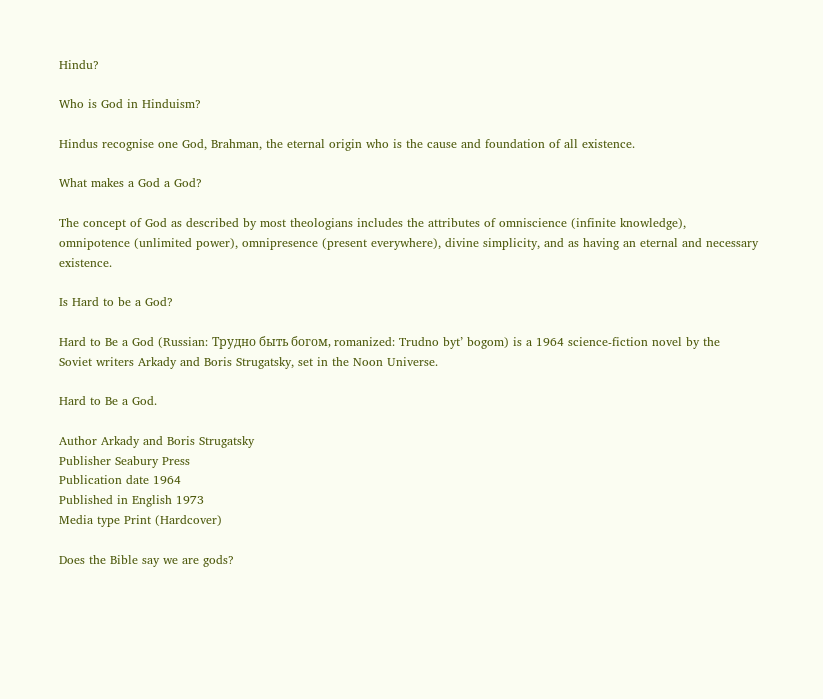Hindu?

Who is God in Hinduism?

Hindus recognise one God, Brahman, the eternal origin who is the cause and foundation of all existence.

What makes a God a God?

The concept of God as described by most theologians includes the attributes of omniscience (infinite knowledge), omnipotence (unlimited power), omnipresence (present everywhere), divine simplicity, and as having an eternal and necessary existence.

Is Hard to be a God?

Hard to Be a God (Russian: Трудно быть богом, romanized: Trudno byt’ bogom) is a 1964 science-fiction novel by the Soviet writers Arkady and Boris Strugatsky, set in the Noon Universe.

Hard to Be a God.

Author Arkady and Boris Strugatsky
Publisher Seabury Press
Publication date 1964
Published in English 1973
Media type Print (Hardcover)

Does the Bible say we are gods?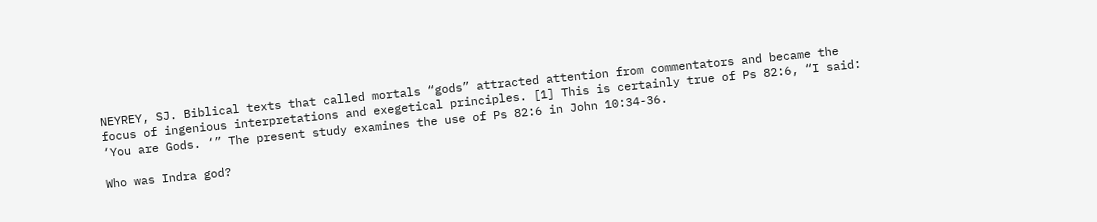NEYREY, SJ. Biblical texts that called mortals “gods” attracted attention from commentators and became the focus of ingenious interpretations and exegetical principles. [1] This is certainly true of Ps 82:6, “I said: ‘You are Gods. ‘” The present study examines the use of Ps 82:6 in John 10:34-36.

Who was Indra god?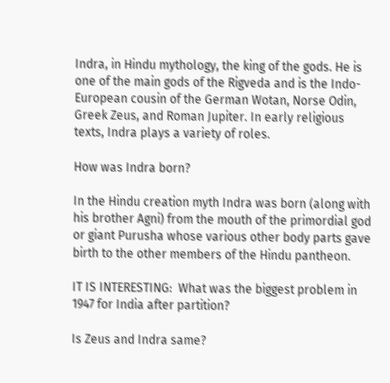Indra, in Hindu mythology, the king of the gods. He is one of the main gods of the Rigveda and is the Indo-European cousin of the German Wotan, Norse Odin, Greek Zeus, and Roman Jupiter. In early religious texts, Indra plays a variety of roles.

How was Indra born?

In the Hindu creation myth Indra was born (along with his brother Agni) from the mouth of the primordial god or giant Purusha whose various other body parts gave birth to the other members of the Hindu pantheon.

IT IS INTERESTING:  What was the biggest problem in 1947 for India after partition?

Is Zeus and Indra same?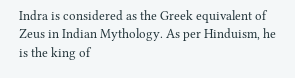Indra is considered as the Greek equivalent of Zeus in Indian Mythology. As per Hinduism, he is the king of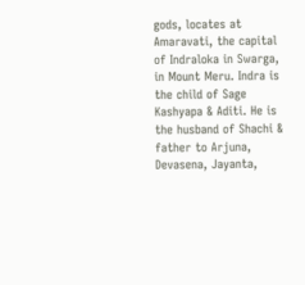gods, locates at Amaravati, the capital of Indraloka in Swarga, in Mount Meru. Indra is the child of Sage Kashyapa & Aditi. He is the husband of Shachi & father to Arjuna, Devasena, Jayanta,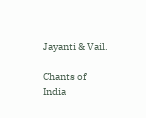Jayanti & Vail.

Chants of India